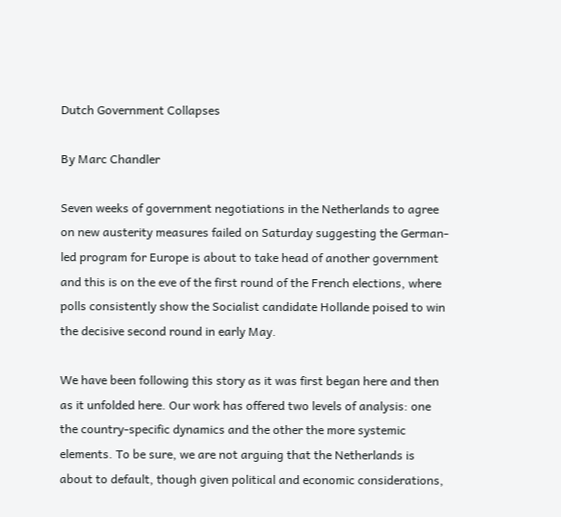Dutch Government Collapses

By Marc Chandler

Seven weeks of government negotiations in the Netherlands to agree on new austerity measures failed on Saturday suggesting the German-led program for Europe is about to take head of another government and this is on the eve of the first round of the French elections, where polls consistently show the Socialist candidate Hollande poised to win the decisive second round in early May.

We have been following this story as it was first began here and then as it unfolded here. Our work has offered two levels of analysis: one the country-specific dynamics and the other the more systemic elements. To be sure, we are not arguing that the Netherlands is about to default, though given political and economic considerations,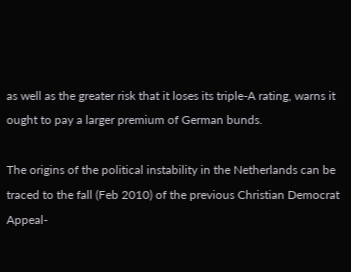as well as the greater risk that it loses its triple-A rating, warns it ought to pay a larger premium of German bunds.

The origins of the political instability in the Netherlands can be traced to the fall (Feb 2010) of the previous Christian Democrat Appeal-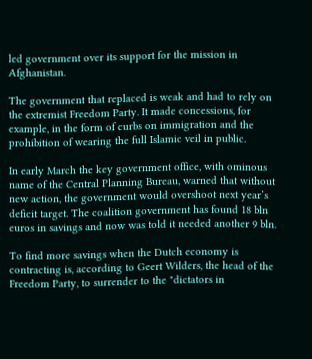led government over its support for the mission in Afghanistan.

The government that replaced is weak and had to rely on the extremist Freedom Party. It made concessions, for example, in the form of curbs on immigration and the prohibition of wearing the full Islamic veil in public.

In early March the key government office, with ominous name of the Central Planning Bureau, warned that without new action, the government would overshoot next year’s deficit target. The coalition government has found 18 bln euros in savings and now was told it needed another 9 bln.

To find more savings when the Dutch economy is contracting is, according to Geert Wilders, the head of the Freedom Party, to surrender to the "dictators in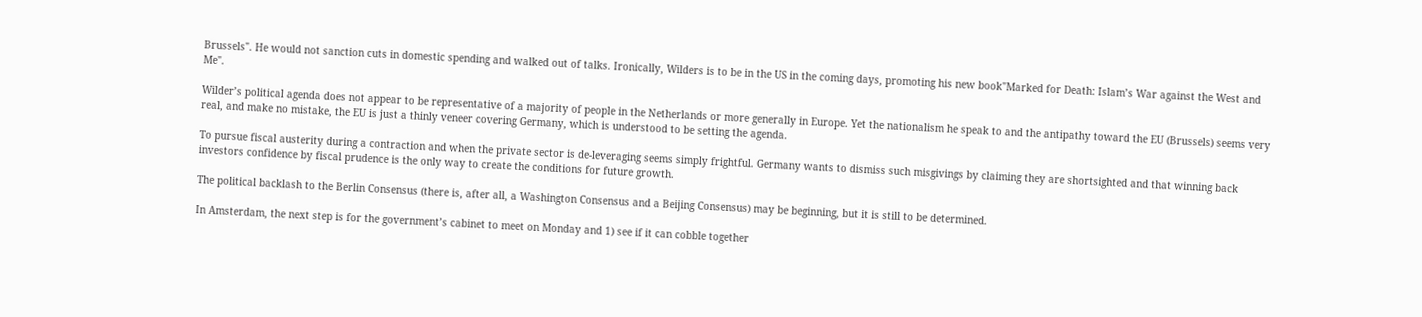Brussels". He would not sanction cuts in domestic spending and walked out of talks. Ironically, Wilders is to be in the US in the coming days, promoting his new book"Marked for Death: Islam’s War against the West and Me".

Wilder’s political agenda does not appear to be representative of a majority of people in the Netherlands or more generally in Europe. Yet the nationalism he speak to and the antipathy toward the EU (Brussels) seems very real, and make no mistake, the EU is just a thinly veneer covering Germany, which is understood to be setting the agenda.

To pursue fiscal austerity during a contraction and when the private sector is de-leveraging seems simply frightful. Germany wants to dismiss such misgivings by claiming they are shortsighted and that winning back investors confidence by fiscal prudence is the only way to create the conditions for future growth.

The political backlash to the Berlin Consensus (there is, after all, a Washington Consensus and a Beijing Consensus) may be beginning, but it is still to be determined.

In Amsterdam, the next step is for the government’s cabinet to meet on Monday and 1) see if it can cobble together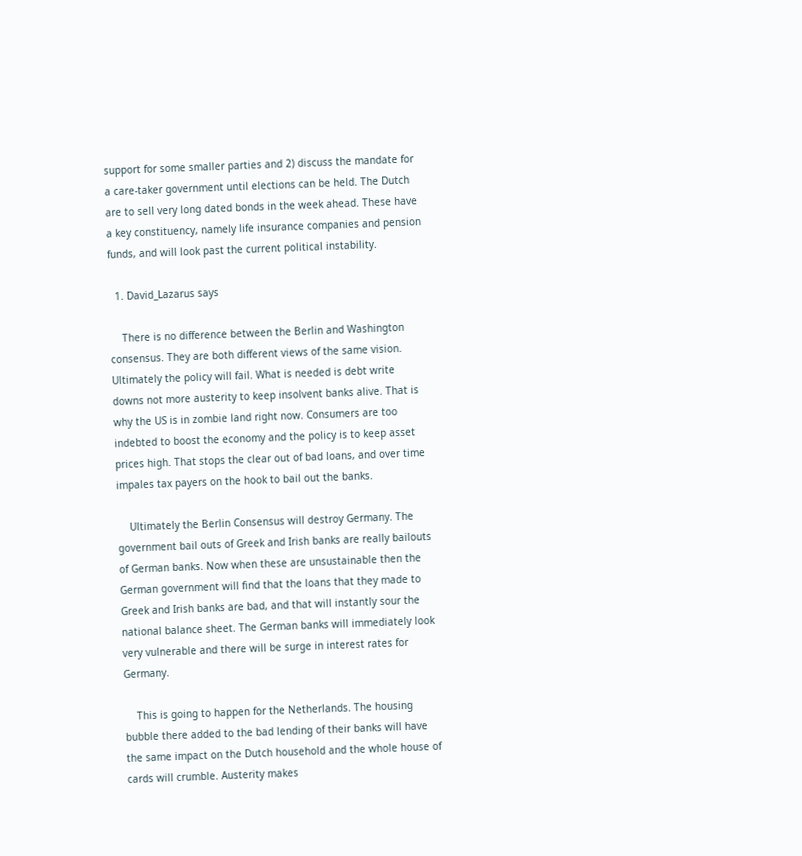support for some smaller parties and 2) discuss the mandate for a care-taker government until elections can be held. The Dutch are to sell very long dated bonds in the week ahead. These have a key constituency, namely life insurance companies and pension funds, and will look past the current political instability.

  1. David_Lazarus says

    There is no difference between the Berlin and Washington consensus. They are both different views of the same vision. Ultimately the policy will fail. What is needed is debt write downs not more austerity to keep insolvent banks alive. That is why the US is in zombie land right now. Consumers are too indebted to boost the economy and the policy is to keep asset prices high. That stops the clear out of bad loans, and over time impales tax payers on the hook to bail out the banks.

    Ultimately the Berlin Consensus will destroy Germany. The government bail outs of Greek and Irish banks are really bailouts of German banks. Now when these are unsustainable then the German government will find that the loans that they made to Greek and Irish banks are bad, and that will instantly sour the national balance sheet. The German banks will immediately look very vulnerable and there will be surge in interest rates for Germany.

    This is going to happen for the Netherlands. The housing bubble there added to the bad lending of their banks will have the same impact on the Dutch household and the whole house of cards will crumble. Austerity makes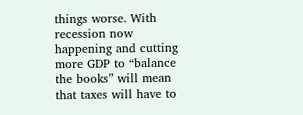things worse. With recession now happening and cutting more GDP to “balance the books” will mean that taxes will have to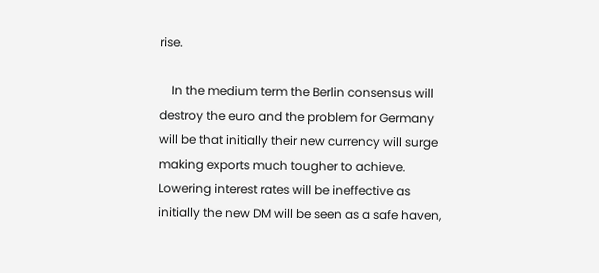rise.

    In the medium term the Berlin consensus will destroy the euro and the problem for Germany will be that initially their new currency will surge making exports much tougher to achieve. Lowering interest rates will be ineffective as initially the new DM will be seen as a safe haven,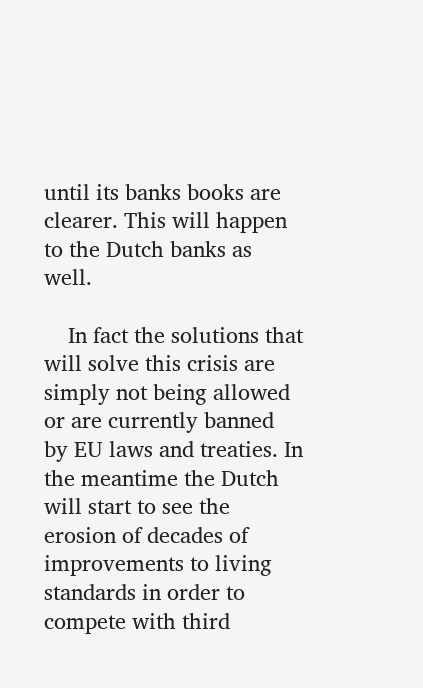until its banks books are clearer. This will happen to the Dutch banks as well.

    In fact the solutions that will solve this crisis are simply not being allowed or are currently banned by EU laws and treaties. In the meantime the Dutch will start to see the erosion of decades of improvements to living standards in order to compete with third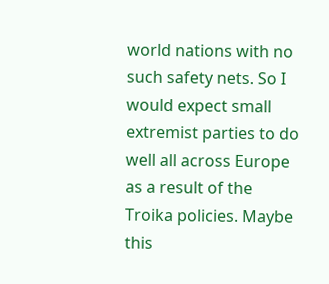world nations with no such safety nets. So I would expect small extremist parties to do well all across Europe as a result of the Troika policies. Maybe this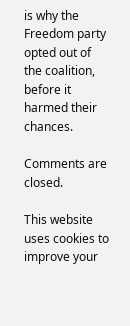is why the Freedom party opted out of the coalition, before it harmed their chances.

Comments are closed.

This website uses cookies to improve your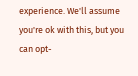experience. We'll assume you're ok with this, but you can opt-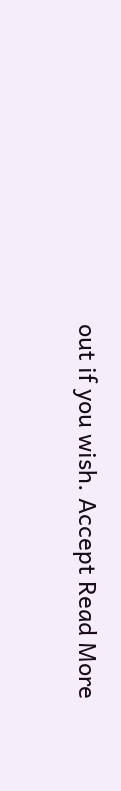out if you wish. Accept Read More